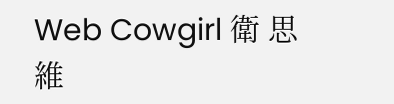Web Cowgirl 衛 思 維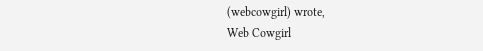(webcowgirl) wrote,
Web Cowgirl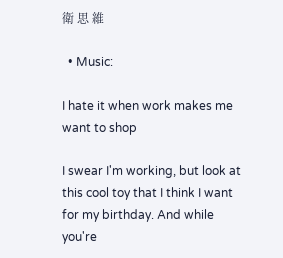衛 思 維

  • Music:

I hate it when work makes me want to shop

I swear I'm working, but look at this cool toy that I think I want for my birthday. And while you're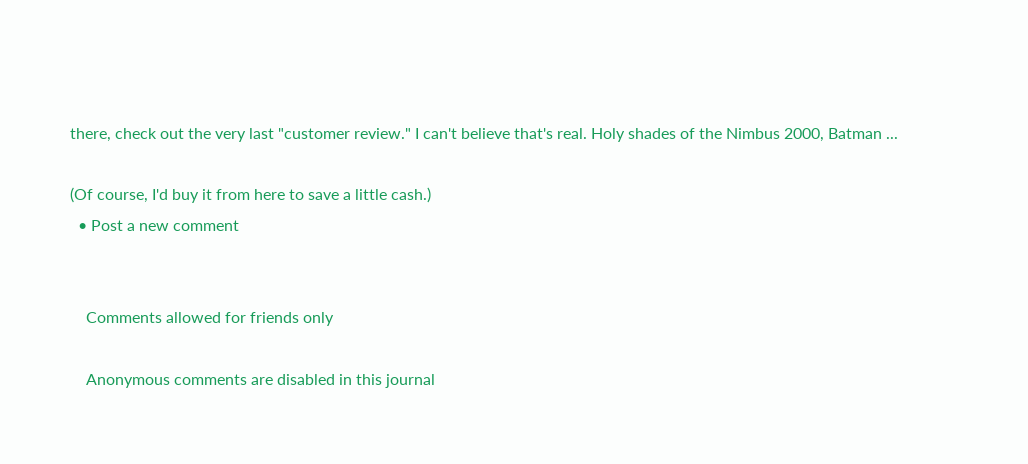there, check out the very last "customer review." I can't believe that's real. Holy shades of the Nimbus 2000, Batman ...

(Of course, I'd buy it from here to save a little cash.)
  • Post a new comment


    Comments allowed for friends only

    Anonymous comments are disabled in this journal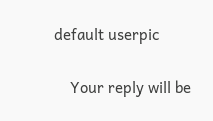default userpic

    Your reply will be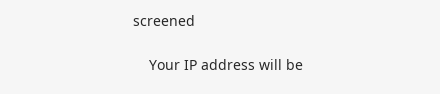screened

    Your IP address will be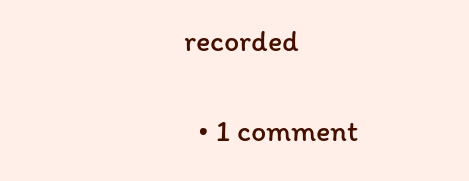recorded

  • 1 comment